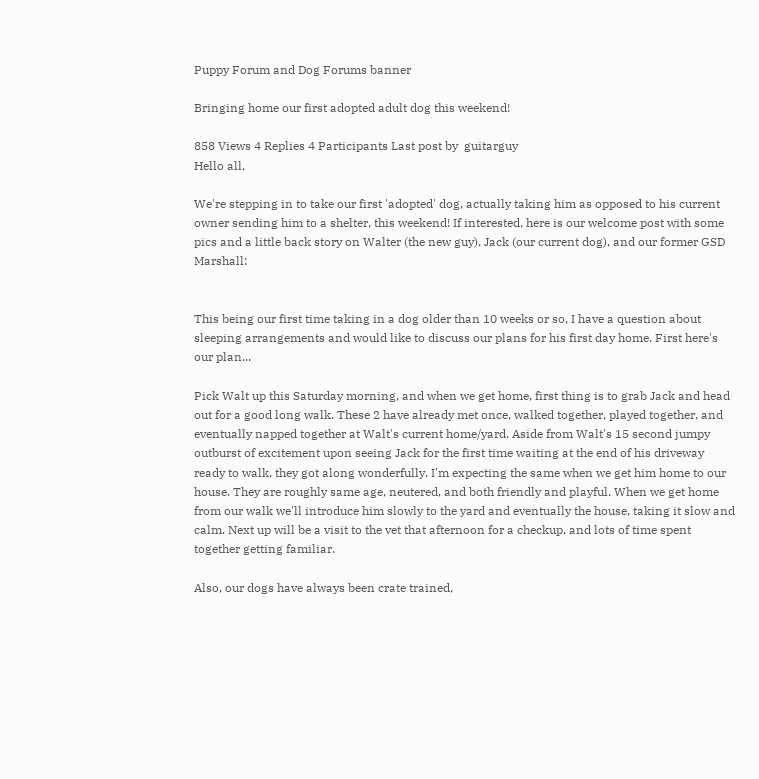Puppy Forum and Dog Forums banner

Bringing home our first adopted adult dog this weekend!

858 Views 4 Replies 4 Participants Last post by  guitarguy
Hello all,

We're stepping in to take our first 'adopted' dog, actually taking him as opposed to his current owner sending him to a shelter, this weekend! If interested, here is our welcome post with some pics and a little back story on Walter (the new guy), Jack (our current dog), and our former GSD Marshall:


This being our first time taking in a dog older than 10 weeks or so, I have a question about sleeping arrangements and would like to discuss our plans for his first day home. First here's our plan...

Pick Walt up this Saturday morning, and when we get home, first thing is to grab Jack and head out for a good long walk. These 2 have already met once, walked together, played together, and eventually napped together at Walt's current home/yard. Aside from Walt's 15 second jumpy outburst of excitement upon seeing Jack for the first time waiting at the end of his driveway ready to walk, they got along wonderfully. I'm expecting the same when we get him home to our house. They are roughly same age, neutered, and both friendly and playful. When we get home from our walk we'll introduce him slowly to the yard and eventually the house, taking it slow and calm. Next up will be a visit to the vet that afternoon for a checkup, and lots of time spent together getting familiar.

Also, our dogs have always been crate trained,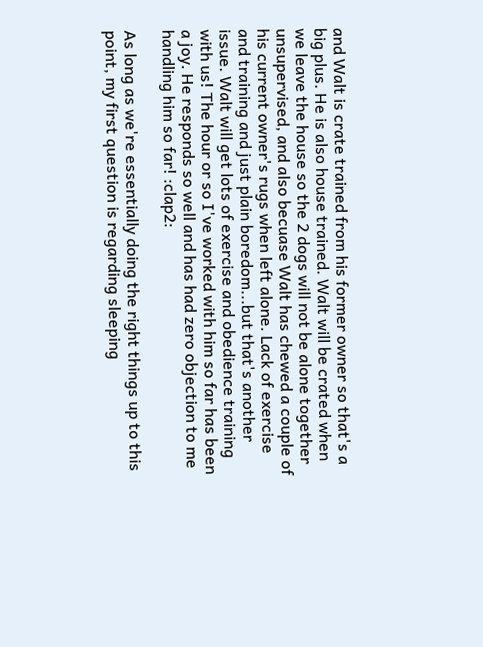and Walt is crate trained from his former owner so that's a big plus. He is also house trained. Walt will be crated when we leave the house so the 2 dogs will not be alone together unsupervised, and also becuase Walt has chewed a couple of his current owner's rugs when left alone. Lack of exercise and training and just plain boredom...but that's another issue. Walt will get lots of exercise and obedience training with us! The hour or so I've worked with him so far has been a joy. He responds so well and has had zero objection to me handling him so far! :clap2:

As long as we're essentially doing the right things up to this point, my first question is regarding sleeping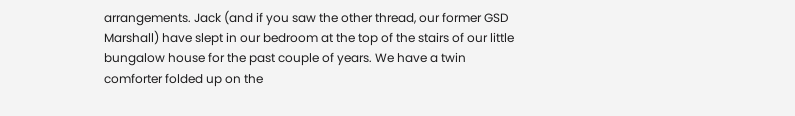arrangements. Jack (and if you saw the other thread, our former GSD Marshall) have slept in our bedroom at the top of the stairs of our little bungalow house for the past couple of years. We have a twin comforter folded up on the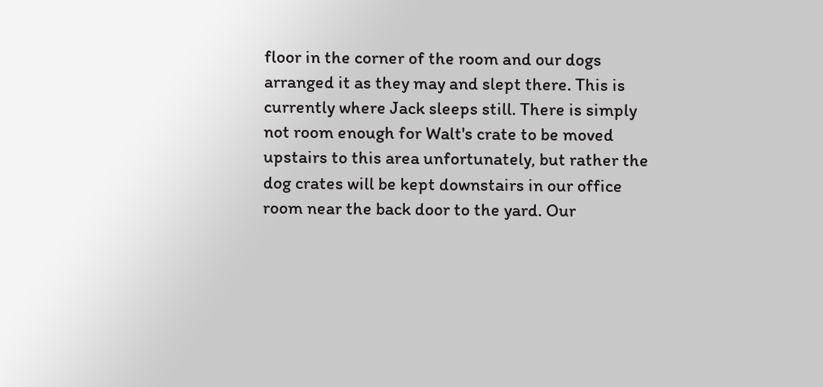floor in the corner of the room and our dogs arranged it as they may and slept there. This is currently where Jack sleeps still. There is simply not room enough for Walt's crate to be moved upstairs to this area unfortunately, but rather the dog crates will be kept downstairs in our office room near the back door to the yard. Our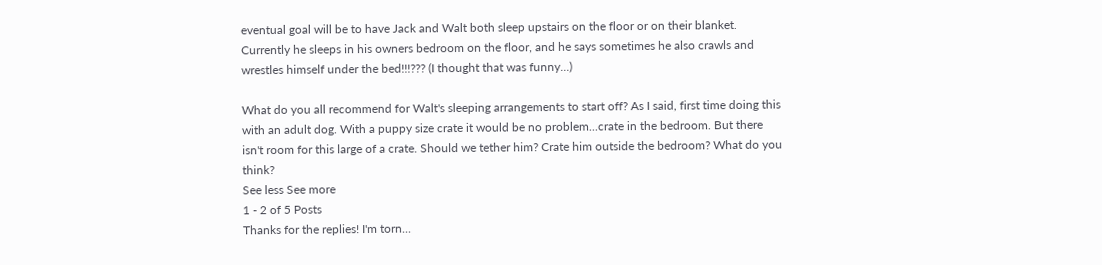eventual goal will be to have Jack and Walt both sleep upstairs on the floor or on their blanket. Currently he sleeps in his owners bedroom on the floor, and he says sometimes he also crawls and wrestles himself under the bed!!!??? (I thought that was funny...)

What do you all recommend for Walt's sleeping arrangements to start off? As I said, first time doing this with an adult dog. With a puppy size crate it would be no problem...crate in the bedroom. But there isn't room for this large of a crate. Should we tether him? Crate him outside the bedroom? What do you think?
See less See more
1 - 2 of 5 Posts
Thanks for the replies! I'm torn...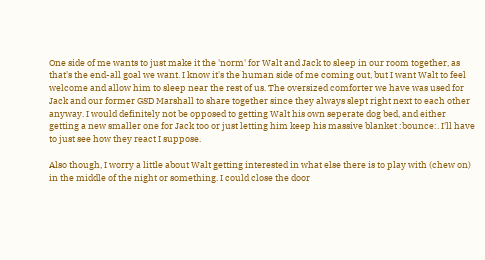One side of me wants to just make it the 'norm' for Walt and Jack to sleep in our room together, as that's the end-all goal we want. I know it's the human side of me coming out, but I want Walt to feel welcome and allow him to sleep near the rest of us. The oversized comforter we have was used for Jack and our former GSD Marshall to share together since they always slept right next to each other anyway. I would definitely not be opposed to getting Walt his own seperate dog bed, and either getting a new smaller one for Jack too or just letting him keep his massive blanket :bounce:. I'll have to just see how they react I suppose.

Also though, I worry a little about Walt getting interested in what else there is to play with (chew on) in the middle of the night or something. I could close the door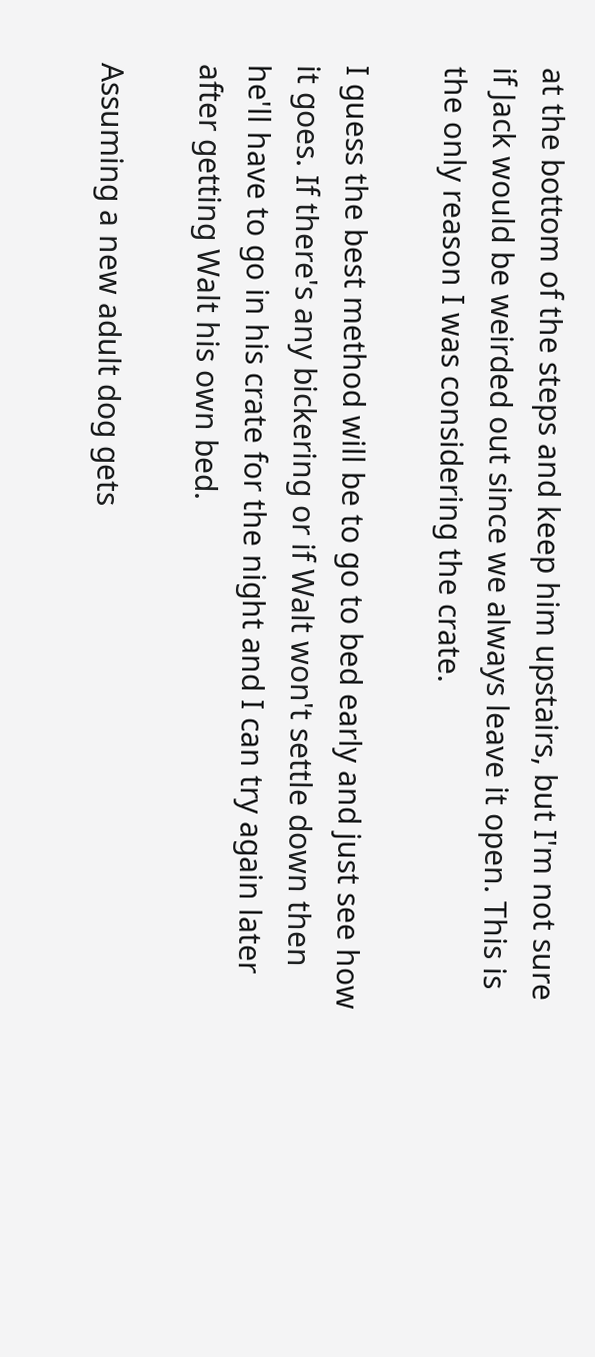at the bottom of the steps and keep him upstairs, but I'm not sure if Jack would be weirded out since we always leave it open. This is the only reason I was considering the crate.

I guess the best method will be to go to bed early and just see how it goes. If there's any bickering or if Walt won't settle down then he'll have to go in his crate for the night and I can try again later after getting Walt his own bed.

Assuming a new adult dog gets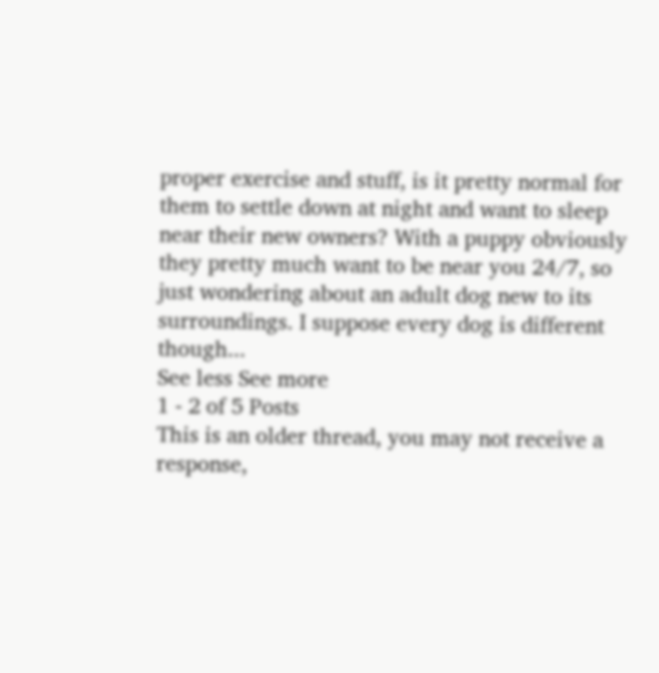proper exercise and stuff, is it pretty normal for them to settle down at night and want to sleep near their new owners? With a puppy obviously they pretty much want to be near you 24/7, so just wondering about an adult dog new to its surroundings. I suppose every dog is different though...
See less See more
1 - 2 of 5 Posts
This is an older thread, you may not receive a response,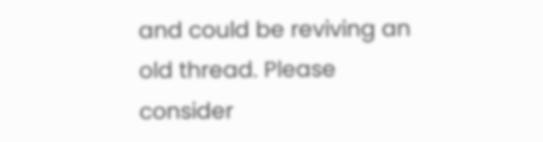and could be reviving an old thread. Please consider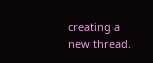creating a new thread.